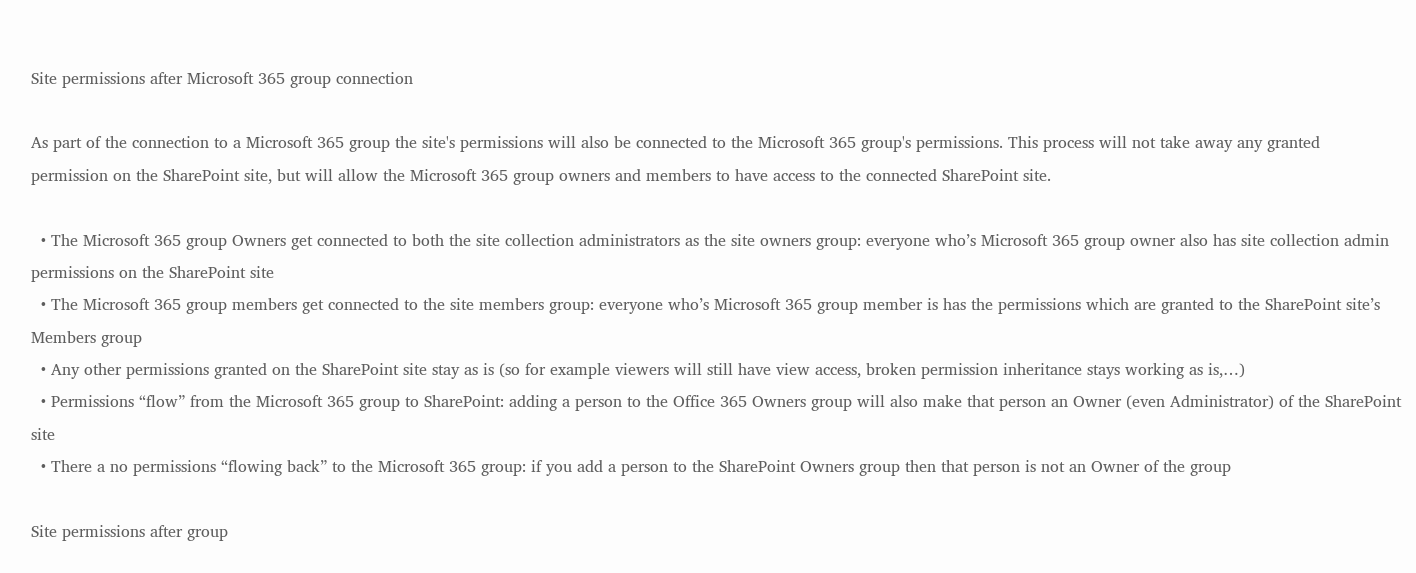Site permissions after Microsoft 365 group connection

As part of the connection to a Microsoft 365 group the site's permissions will also be connected to the Microsoft 365 group's permissions. This process will not take away any granted permission on the SharePoint site, but will allow the Microsoft 365 group owners and members to have access to the connected SharePoint site.

  • The Microsoft 365 group Owners get connected to both the site collection administrators as the site owners group: everyone who’s Microsoft 365 group owner also has site collection admin permissions on the SharePoint site
  • The Microsoft 365 group members get connected to the site members group: everyone who’s Microsoft 365 group member is has the permissions which are granted to the SharePoint site’s Members group
  • Any other permissions granted on the SharePoint site stay as is (so for example viewers will still have view access, broken permission inheritance stays working as is,…)
  • Permissions “flow” from the Microsoft 365 group to SharePoint: adding a person to the Office 365 Owners group will also make that person an Owner (even Administrator) of the SharePoint site
  • There a no permissions “flowing back” to the Microsoft 365 group: if you add a person to the SharePoint Owners group then that person is not an Owner of the group

Site permissions after group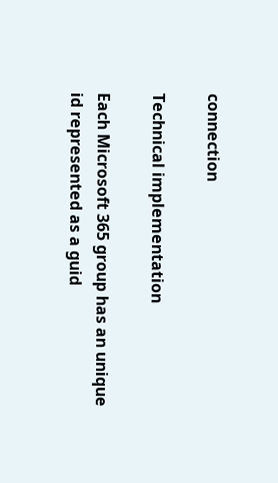connection

Technical implementation

Each Microsoft 365 group has an unique id represented as a guid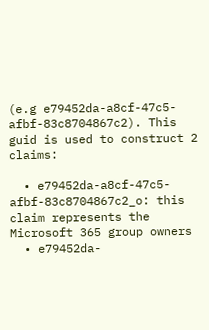(e.g e79452da-a8cf-47c5-afbf-83c8704867c2). This guid is used to construct 2 claims:

  • e79452da-a8cf-47c5-afbf-83c8704867c2_o: this claim represents the Microsoft 365 group owners
  • e79452da-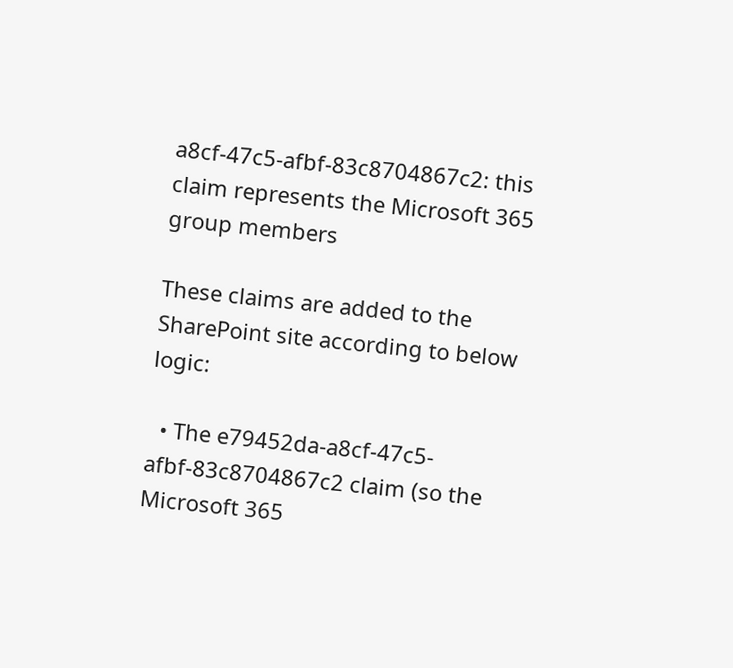a8cf-47c5-afbf-83c8704867c2: this claim represents the Microsoft 365 group members

These claims are added to the SharePoint site according to below logic:

  • The e79452da-a8cf-47c5-afbf-83c8704867c2 claim (so the Microsoft 365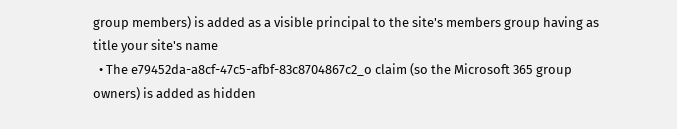group members) is added as a visible principal to the site's members group having as title your site's name
  • The e79452da-a8cf-47c5-afbf-83c8704867c2_o claim (so the Microsoft 365 group owners) is added as hidden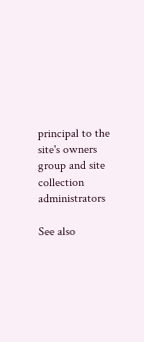principal to the site's owners group and site collection administrators

See also